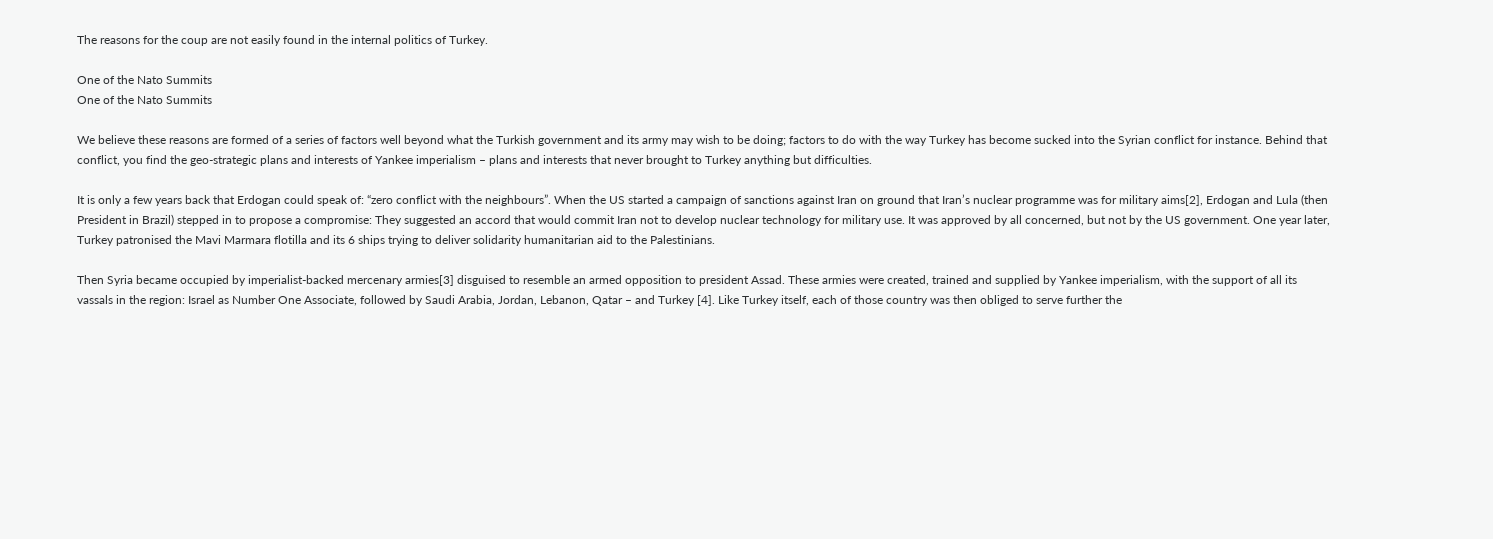The reasons for the coup are not easily found in the internal politics of Turkey.

One of the Nato Summits
One of the Nato Summits

We believe these reasons are formed of a series of factors well beyond what the Turkish government and its army may wish to be doing; factors to do with the way Turkey has become sucked into the Syrian conflict for instance. Behind that conflict, you find the geo-strategic plans and interests of Yankee imperialism – plans and interests that never brought to Turkey anything but difficulties.

It is only a few years back that Erdogan could speak of: “zero conflict with the neighbours”. When the US started a campaign of sanctions against Iran on ground that Iran’s nuclear programme was for military aims[2], Erdogan and Lula (then President in Brazil) stepped in to propose a compromise: They suggested an accord that would commit Iran not to develop nuclear technology for military use. It was approved by all concerned, but not by the US government. One year later, Turkey patronised the Mavi Marmara flotilla and its 6 ships trying to deliver solidarity humanitarian aid to the Palestinians.

Then Syria became occupied by imperialist-backed mercenary armies[3] disguised to resemble an armed opposition to president Assad. These armies were created, trained and supplied by Yankee imperialism, with the support of all its vassals in the region: Israel as Number One Associate, followed by Saudi Arabia, Jordan, Lebanon, Qatar – and Turkey [4]. Like Turkey itself, each of those country was then obliged to serve further the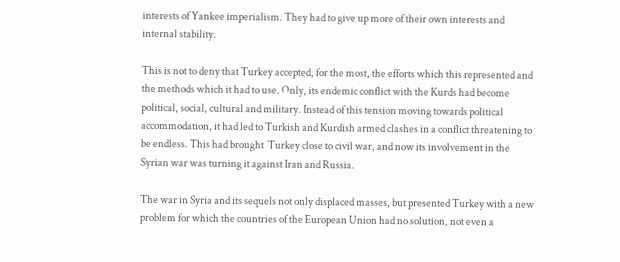interests of Yankee imperialism. They had to give up more of their own interests and internal stability.

This is not to deny that Turkey accepted, for the most, the efforts which this represented and the methods which it had to use. Only, its endemic conflict with the Kurds had become political, social, cultural and military. Instead of this tension moving towards political accommodation, it had led to Turkish and Kurdish armed clashes in a conflict threatening to be endless. This had brought  Turkey close to civil war, and now its involvement in the Syrian war was turning it against Iran and Russia.

The war in Syria and its sequels not only displaced masses, but presented Turkey with a new problem for which the countries of the European Union had no solution, not even a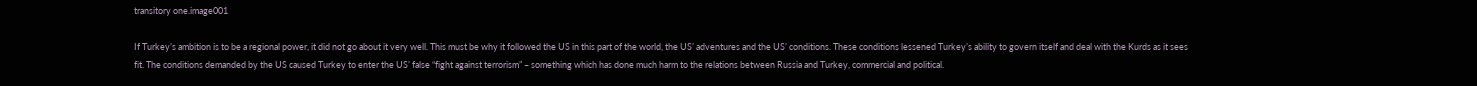transitory one.image001

If Turkey’s ambition is to be a regional power, it did not go about it very well. This must be why it followed the US in this part of the world, the US’ adventures and the US’ conditions. These conditions lessened Turkey’s ability to govern itself and deal with the Kurds as it sees fit. The conditions demanded by the US caused Turkey to enter the US’ false “fight against terrorism” – something which has done much harm to the relations between Russia and Turkey, commercial and political.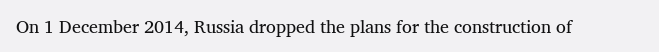On 1 December 2014, Russia dropped the plans for the construction of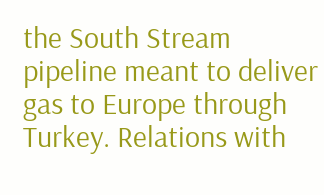the South Stream pipeline meant to deliver gas to Europe through Turkey. Relations with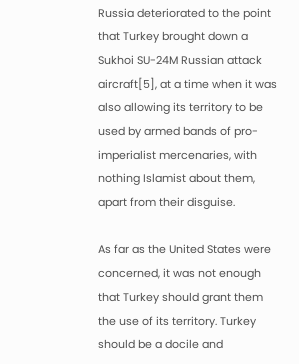Russia deteriorated to the point that Turkey brought down a Sukhoi SU-24M Russian attack aircraft[5], at a time when it was also allowing its territory to be used by armed bands of pro-imperialist mercenaries, with nothing Islamist about them, apart from their disguise.

As far as the United States were concerned, it was not enough that Turkey should grant them the use of its territory. Turkey should be a docile and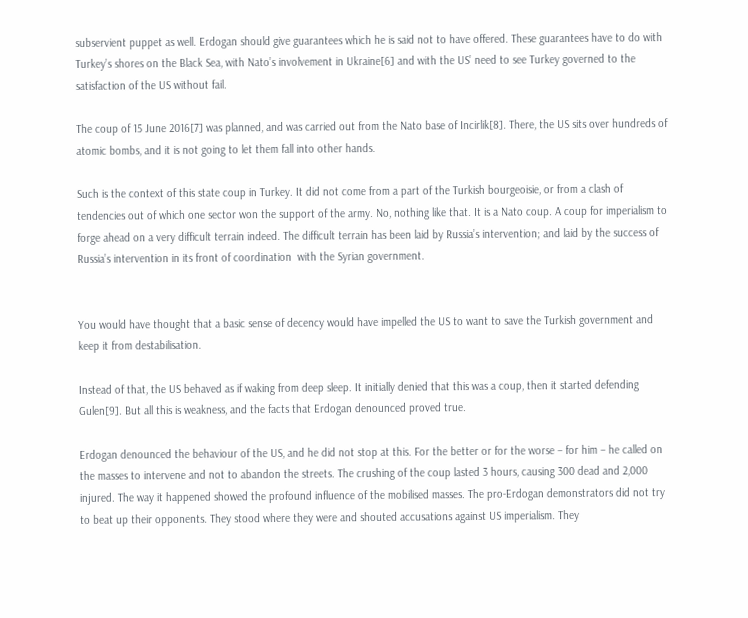subservient puppet as well. Erdogan should give guarantees which he is said not to have offered. These guarantees have to do with Turkey’s shores on the Black Sea, with Nato’s involvement in Ukraine[6] and with the US’ need to see Turkey governed to the satisfaction of the US without fail.

The coup of 15 June 2016[7] was planned, and was carried out from the Nato base of Incirlik[8]. There, the US sits over hundreds of atomic bombs, and it is not going to let them fall into other hands.

Such is the context of this state coup in Turkey. It did not come from a part of the Turkish bourgeoisie, or from a clash of tendencies out of which one sector won the support of the army. No, nothing like that. It is a Nato coup. A coup for imperialism to forge ahead on a very difficult terrain indeed. The difficult terrain has been laid by Russia’s intervention; and laid by the success of Russia’s intervention in its front of coordination  with the Syrian government.


You would have thought that a basic sense of decency would have impelled the US to want to save the Turkish government and keep it from destabilisation.

Instead of that, the US behaved as if waking from deep sleep. It initially denied that this was a coup, then it started defending Gulen[9]. But all this is weakness, and the facts that Erdogan denounced proved true.

Erdogan denounced the behaviour of the US, and he did not stop at this. For the better or for the worse – for him – he called on the masses to intervene and not to abandon the streets. The crushing of the coup lasted 3 hours, causing 300 dead and 2,000 injured. The way it happened showed the profound influence of the mobilised masses. The pro-Erdogan demonstrators did not try to beat up their opponents. They stood where they were and shouted accusations against US imperialism. They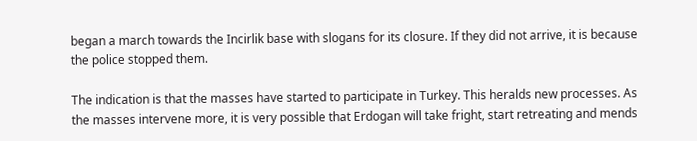began a march towards the Incirlik base with slogans for its closure. If they did not arrive, it is because the police stopped them.

The indication is that the masses have started to participate in Turkey. This heralds new processes. As the masses intervene more, it is very possible that Erdogan will take fright, start retreating and mends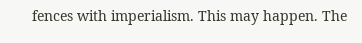fences with imperialism. This may happen. The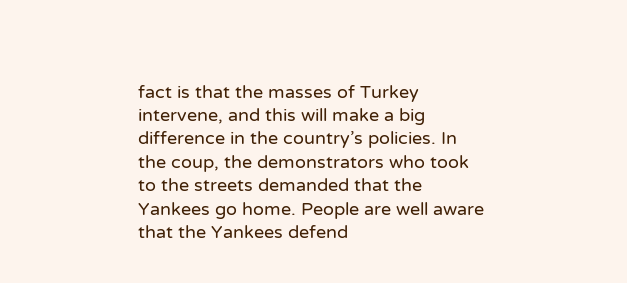fact is that the masses of Turkey intervene, and this will make a big difference in the country’s policies. In the coup, the demonstrators who took to the streets demanded that the Yankees go home. People are well aware that the Yankees defend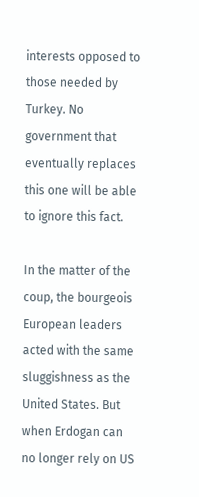interests opposed to those needed by Turkey. No government that eventually replaces this one will be able to ignore this fact.

In the matter of the coup, the bourgeois European leaders acted with the same sluggishness as the United States. But when Erdogan can no longer rely on US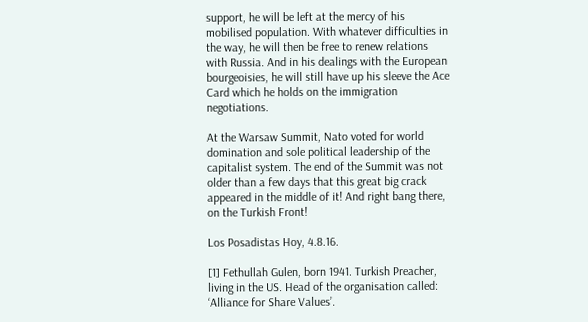support, he will be left at the mercy of his mobilised population. With whatever difficulties in the way, he will then be free to renew relations with Russia. And in his dealings with the European bourgeoisies, he will still have up his sleeve the Ace Card which he holds on the immigration negotiations.

At the Warsaw Summit, Nato voted for world domination and sole political leadership of the capitalist system. The end of the Summit was not older than a few days that this great big crack appeared in the middle of it! And right bang there, on the Turkish Front!

Los Posadistas Hoy, 4.8.16.

[1] Fethullah Gulen, born 1941. Turkish Preacher, living in the US. Head of the organisation called: ‘Alliance for Share Values’.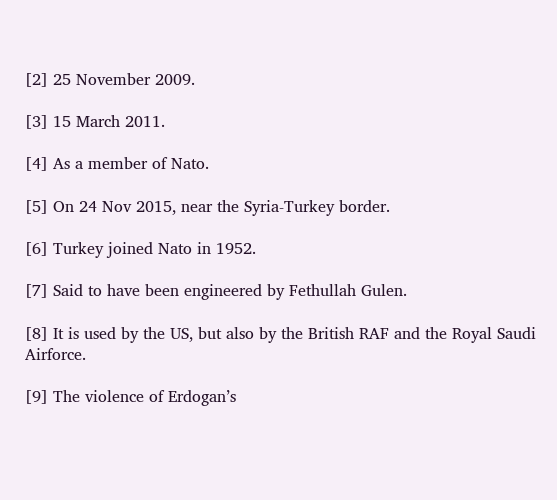[2] 25 November 2009.

[3] 15 March 2011.

[4] As a member of Nato.

[5] On 24 Nov 2015, near the Syria-Turkey border.

[6] Turkey joined Nato in 1952.

[7] Said to have been engineered by Fethullah Gulen.

[8] It is used by the US, but also by the British RAF and the Royal Saudi Airforce.

[9] The violence of Erdogan’s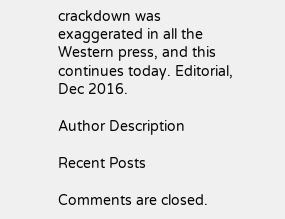crackdown was exaggerated in all the Western press, and this continues today. Editorial, Dec 2016.

Author Description

Recent Posts

Comments are closed.